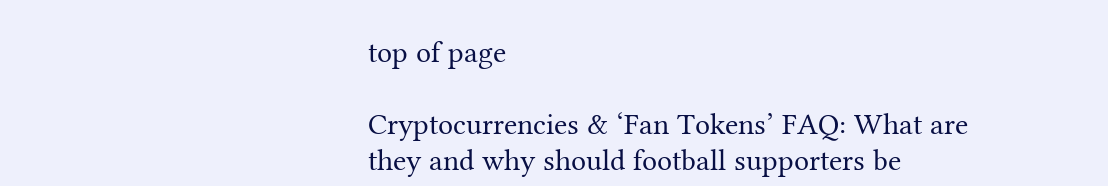top of page

Cryptocurrencies & ‘Fan Tokens’ FAQ: What are they and why should football supporters be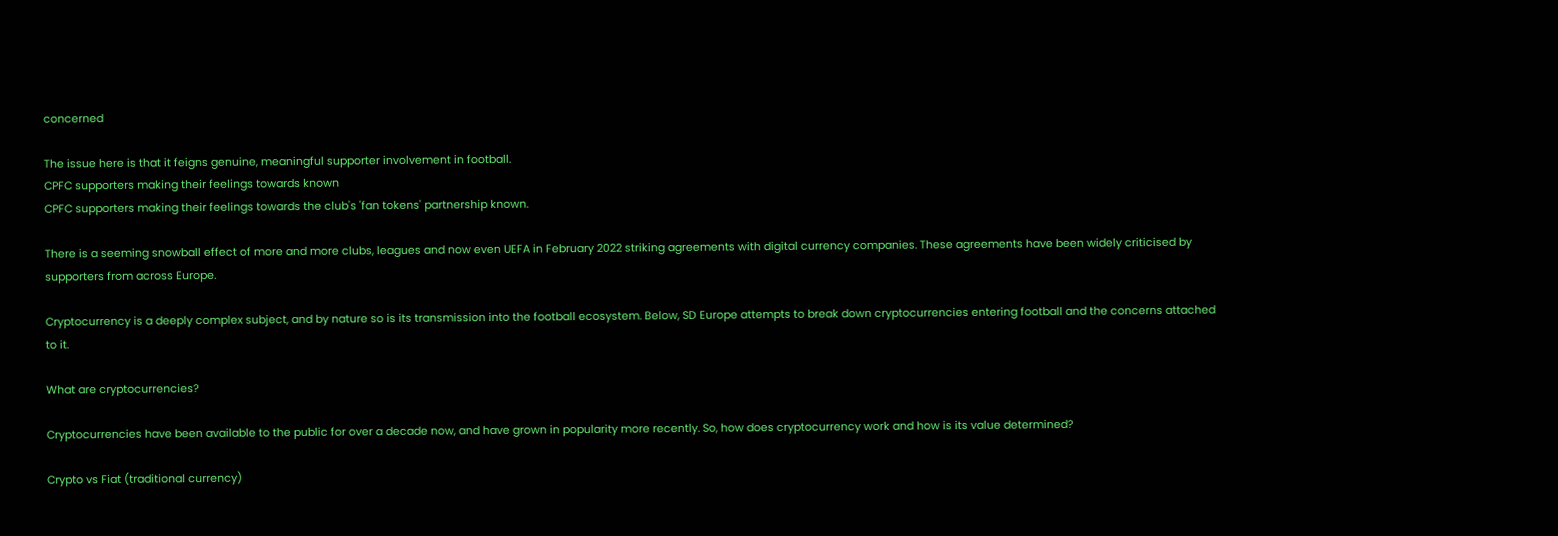concerned

The issue here is that it feigns genuine, meaningful supporter involvement in football.
CPFC supporters making their feelings towards known
CPFC supporters making their feelings towards the club's 'fan tokens' partnership known.

There is a seeming snowball effect of more and more clubs, leagues and now even UEFA in February 2022 striking agreements with digital currency companies. These agreements have been widely criticised by supporters from across Europe.

Cryptocurrency is a deeply complex subject, and by nature so is its transmission into the football ecosystem. Below, SD Europe attempts to break down cryptocurrencies entering football and the concerns attached to it.

What are cryptocurrencies?

Cryptocurrencies have been available to the public for over a decade now, and have grown in popularity more recently. So, how does cryptocurrency work and how is its value determined?

Crypto vs Fiat (traditional currency)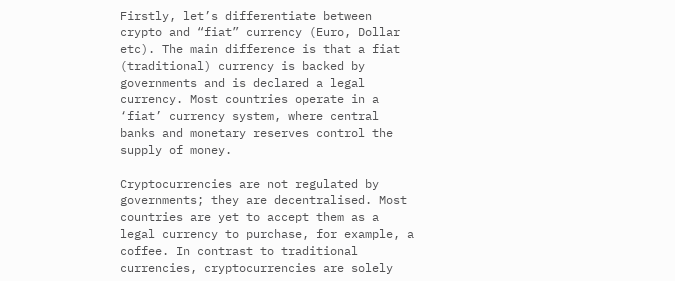Firstly, let’s differentiate between crypto and “fiat” currency (Euro, Dollar etc). The main difference is that a fiat (traditional) currency is backed by governments and is declared a legal currency. Most countries operate in a ‘fiat’ currency system, where central banks and monetary reserves control the supply of money.

Cryptocurrencies are not regulated by governments; they are decentralised. Most countries are yet to accept them as a legal currency to purchase, for example, a coffee. In contrast to traditional currencies, cryptocurrencies are solely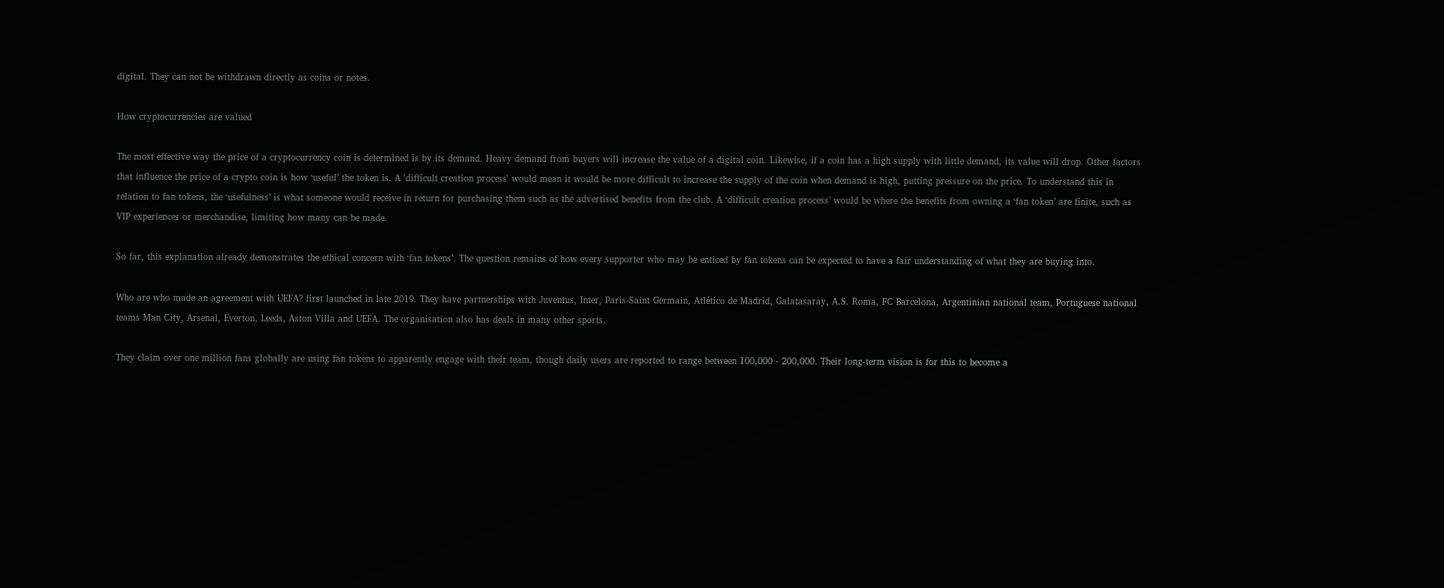digital. They can not be withdrawn directly as coins or notes.

How cryptocurrencies are valued

The most effective way the price of a cryptocurrency coin is determined is by its demand. Heavy demand from buyers will increase the value of a digital coin. Likewise, if a coin has a high supply with little demand, its value will drop. Other factors that influence the price of a crypto coin is how ‘useful’ the token is. A 'difficult creation process' would mean it would be more difficult to increase the supply of the coin when demand is high, putting pressure on the price. To understand this in relation to fan tokens, the ‘usefulness’ is what someone would receive in return for purchasing them such as the advertised benefits from the club. A ‘difficult creation process’ would be where the benefits from owning a ‘fan token’ are finite, such as VIP experiences or merchandise, limiting how many can be made.

So far, this explanation already demonstrates the ethical concern with ‘fan tokens’. The question remains of how every supporter who may be enticed by fan tokens can be expected to have a fair understanding of what they are buying into.

Who are who made an agreement with UEFA? first launched in late 2019. They have partnerships with Juventus, Inter, Paris-Saint Germain, Atlético de Madrid, Galatasaray, A.S. Roma, FC Barcelona, Argentinian national team, Portuguese national teams Man City, Arsenal, Everton, Leeds, Aston Villa and UEFA. The organisation also has deals in many other sports.

They claim over one million fans globally are using fan tokens to apparently engage with their team, though daily users are reported to range between 100,000 - 200,000. Their long-term vision is for this to become a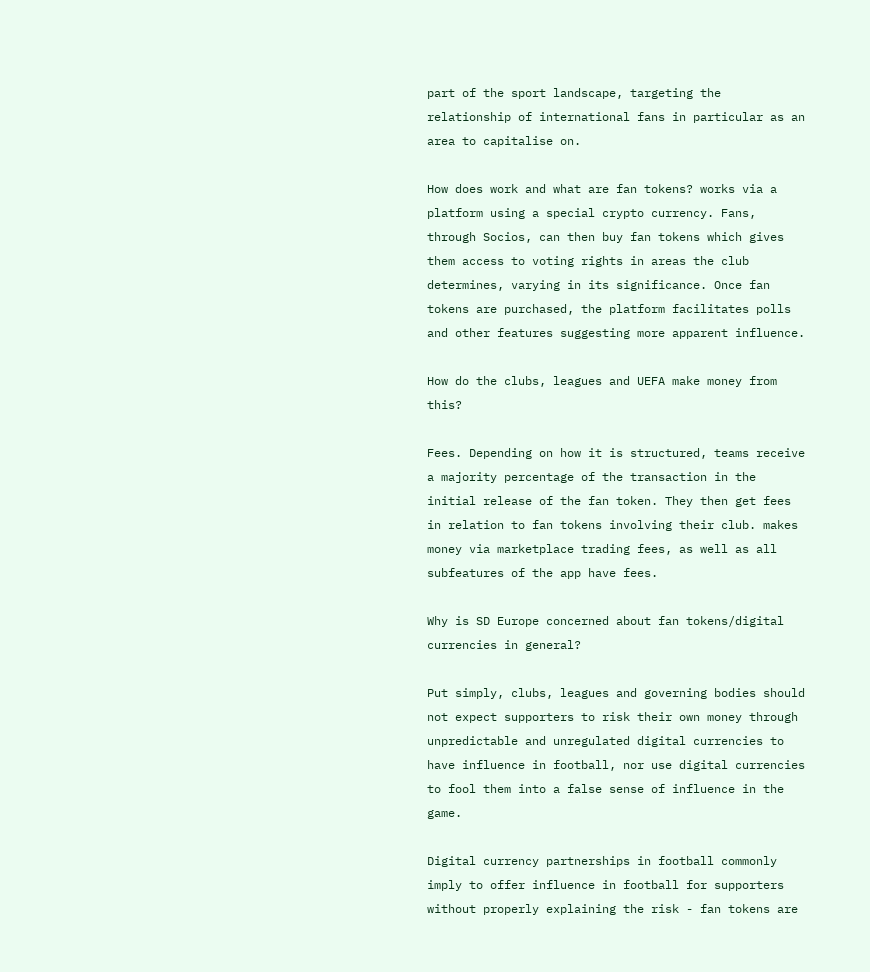part of the sport landscape, targeting the relationship of international fans in particular as an area to capitalise on.

How does work and what are fan tokens? works via a platform using a special crypto currency. Fans, through Socios, can then buy fan tokens which gives them access to voting rights in areas the club determines, varying in its significance. Once fan tokens are purchased, the platform facilitates polls and other features suggesting more apparent influence.

How do the clubs, leagues and UEFA make money from this?

Fees. Depending on how it is structured, teams receive a majority percentage of the transaction in the initial release of the fan token. They then get fees in relation to fan tokens involving their club. makes money via marketplace trading fees, as well as all subfeatures of the app have fees.

Why is SD Europe concerned about fan tokens/digital currencies in general?

Put simply, clubs, leagues and governing bodies should not expect supporters to risk their own money through unpredictable and unregulated digital currencies to have influence in football, nor use digital currencies to fool them into a false sense of influence in the game.

Digital currency partnerships in football commonly imply to offer influence in football for supporters without properly explaining the risk - fan tokens are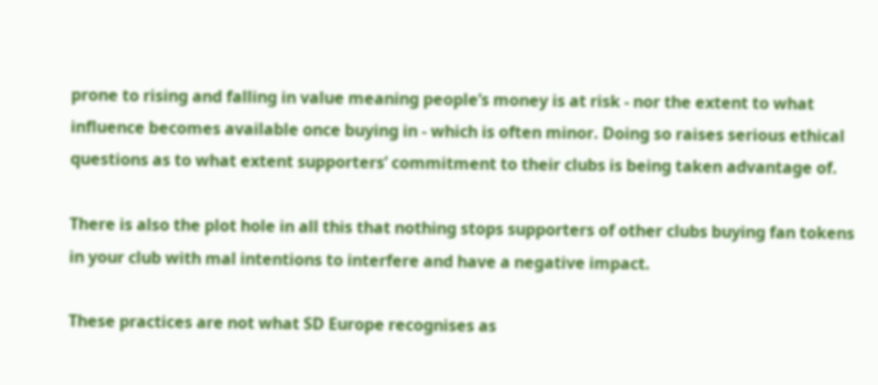prone to rising and falling in value meaning people’s money is at risk - nor the extent to what influence becomes available once buying in - which is often minor. Doing so raises serious ethical questions as to what extent supporters’ commitment to their clubs is being taken advantage of.

There is also the plot hole in all this that nothing stops supporters of other clubs buying fan tokens in your club with mal intentions to interfere and have a negative impact.

These practices are not what SD Europe recognises as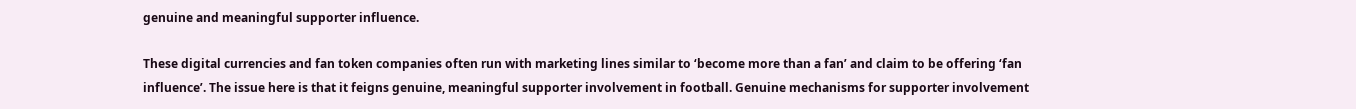genuine and meaningful supporter influence.

These digital currencies and fan token companies often run with marketing lines similar to ‘become more than a fan’ and claim to be offering ‘fan influence’. The issue here is that it feigns genuine, meaningful supporter involvement in football. Genuine mechanisms for supporter involvement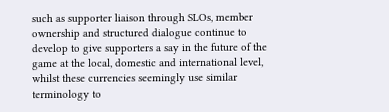such as supporter liaison through SLOs, member ownership and structured dialogue continue to develop to give supporters a say in the future of the game at the local, domestic and international level, whilst these currencies seemingly use similar terminology to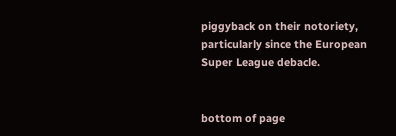piggyback on their notoriety, particularly since the European Super League debacle.


bottom of page